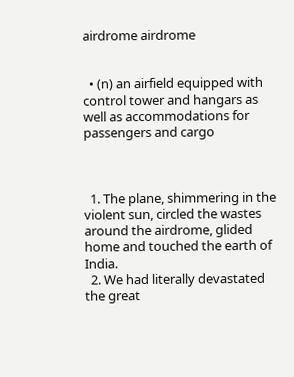airdrome airdrome


  • (n) an airfield equipped with control tower and hangars as well as accommodations for passengers and cargo



  1. The plane, shimmering in the violent sun, circled the wastes around the airdrome, glided home and touched the earth of India.
  2. We had literally devastated the great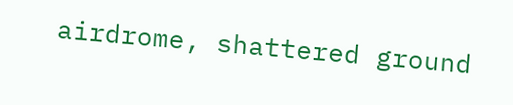airdrome, shattered ground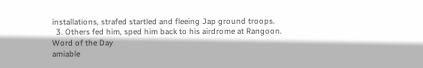installations, strafed startled and fleeing Jap ground troops.
  3. Others fed him, sped him back to his airdrome at Rangoon.
Word of the Day
amiable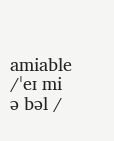amiable
/ˈeɪ mi ə bəl /